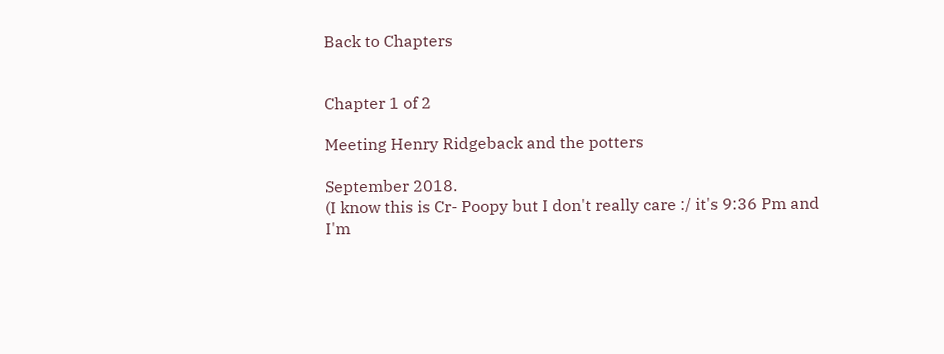Back to Chapters


Chapter 1 of 2

Meeting Henry Ridgeback and the potters

September 2018.
(I know this is Cr- Poopy but I don't really care :/ it's 9:36 Pm and I'm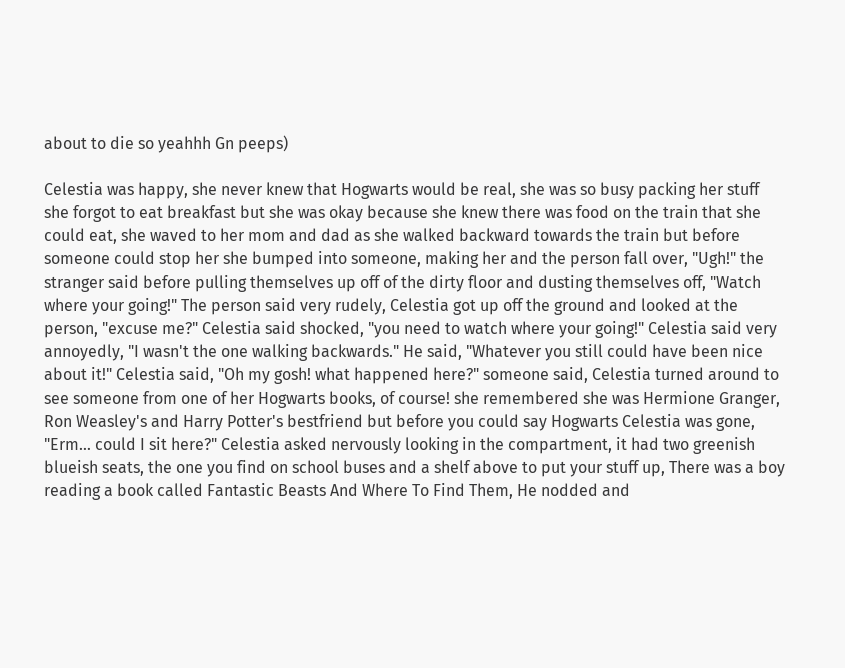about to die so yeahhh Gn peeps)

Celestia was happy, she never knew that Hogwarts would be real, she was so busy packing her stuff she forgot to eat breakfast but she was okay because she knew there was food on the train that she could eat, she waved to her mom and dad as she walked backward towards the train but before someone could stop her she bumped into someone, making her and the person fall over, "Ugh!" the stranger said before pulling themselves up off of the dirty floor and dusting themselves off, "Watch where your going!" The person said very rudely, Celestia got up off the ground and looked at the person, "excuse me?" Celestia said shocked, "you need to watch where your going!" Celestia said very annoyedly, "I wasn't the one walking backwards." He said, "Whatever you still could have been nice about it!" Celestia said, "Oh my gosh! what happened here?" someone said, Celestia turned around to see someone from one of her Hogwarts books, of course! she remembered she was Hermione Granger, Ron Weasley's and Harry Potter's bestfriend but before you could say Hogwarts Celestia was gone, "Erm… could I sit here?" Celestia asked nervously looking in the compartment, it had two greenish blueish seats, the one you find on school buses and a shelf above to put your stuff up, There was a boy reading a book called Fantastic Beasts And Where To Find Them, He nodded and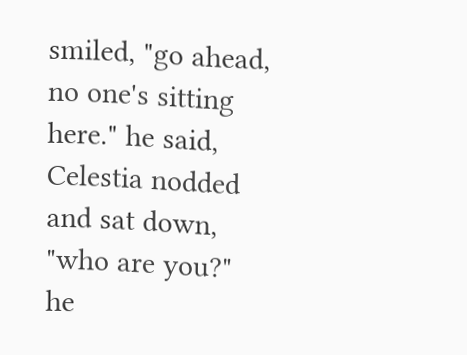smiled, "go ahead, no one's sitting here." he said, Celestia nodded and sat down, "who are you?" he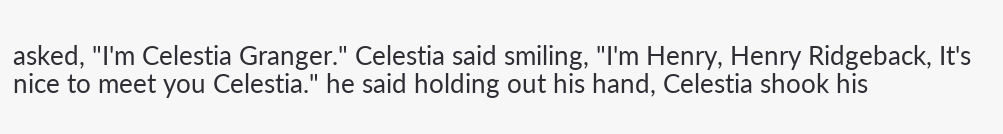asked, "I'm Celestia Granger." Celestia said smiling, "I'm Henry, Henry Ridgeback, It's nice to meet you Celestia." he said holding out his hand, Celestia shook his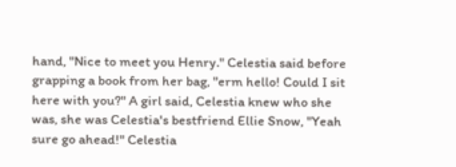hand, "Nice to meet you Henry." Celestia said before grapping a book from her bag, "erm hello! Could I sit here with you?" A girl said, Celestia knew who she was, she was Celestia's bestfriend Ellie Snow, "Yeah sure go ahead!" Celestia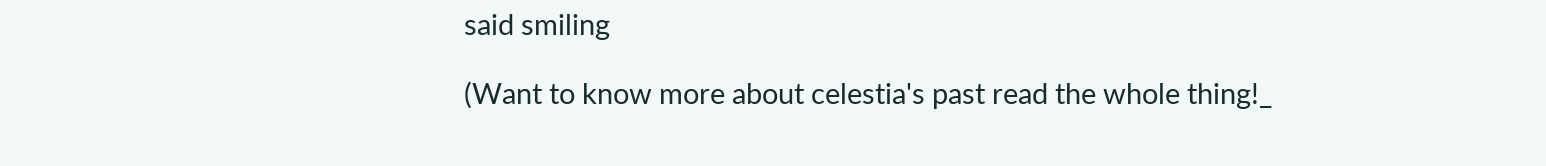said smiling

(Want to know more about celestia's past read the whole thing!_